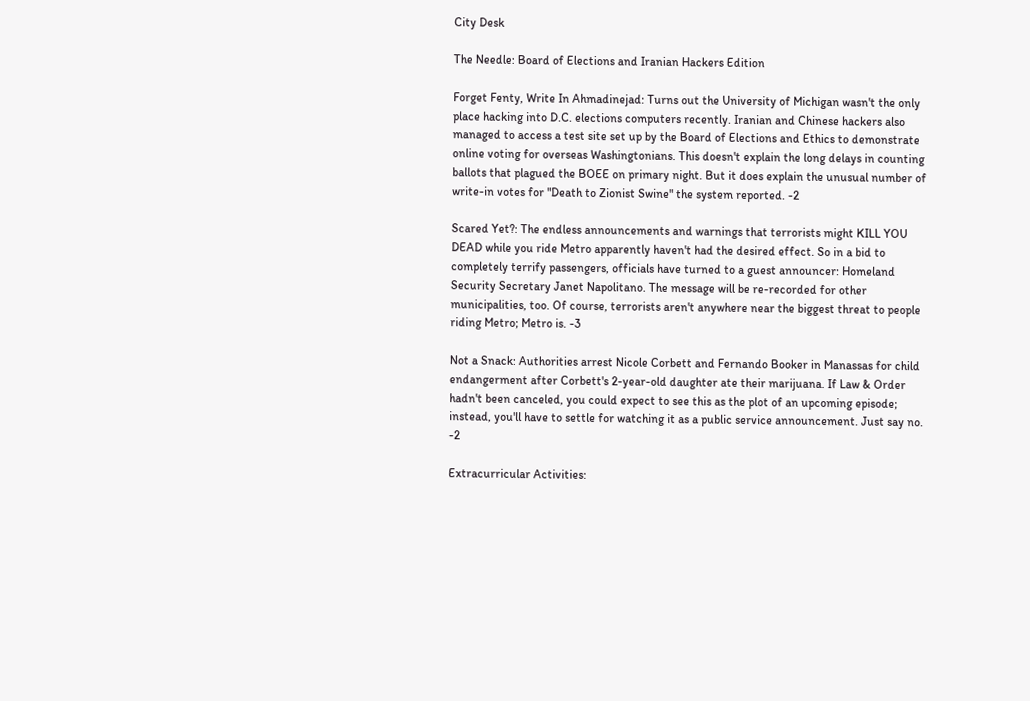City Desk

The Needle: Board of Elections and Iranian Hackers Edition

Forget Fenty, Write In Ahmadinejad: Turns out the University of Michigan wasn't the only place hacking into D.C. elections computers recently. Iranian and Chinese hackers also managed to access a test site set up by the Board of Elections and Ethics to demonstrate online voting for overseas Washingtonians. This doesn't explain the long delays in counting ballots that plagued the BOEE on primary night. But it does explain the unusual number of write-in votes for "Death to Zionist Swine" the system reported. -2

Scared Yet?: The endless announcements and warnings that terrorists might KILL YOU DEAD while you ride Metro apparently haven't had the desired effect. So in a bid to completely terrify passengers, officials have turned to a guest announcer: Homeland Security Secretary Janet Napolitano. The message will be re-recorded for other municipalities, too. Of course, terrorists aren't anywhere near the biggest threat to people riding Metro; Metro is. -3

Not a Snack: Authorities arrest Nicole Corbett and Fernando Booker in Manassas for child endangerment after Corbett's 2-year-old daughter ate their marijuana. If Law & Order hadn't been canceled, you could expect to see this as the plot of an upcoming episode; instead, you'll have to settle for watching it as a public service announcement. Just say no. -2

Extracurricular Activities: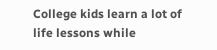College kids learn a lot of life lessons while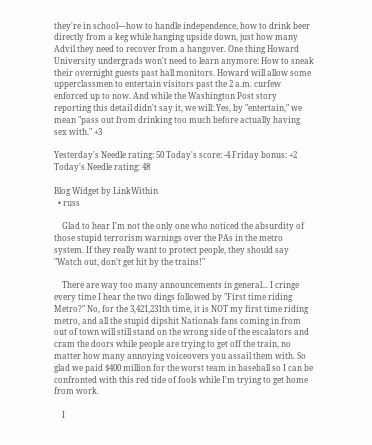they're in school—how to handle independence, how to drink beer directly from a keg while hanging upside down, just how many Advil they need to recover from a hangover. One thing Howard University undergrads won't need to learn anymore: How to sneak their overnight guests past hall monitors. Howard will allow some upperclassmen to entertain visitors past the 2 a.m. curfew enforced up to now. And while the Washington Post story reporting this detail didn't say it, we will: Yes, by "entertain," we mean "pass out from drinking too much before actually having sex with." +3

Yesterday's Needle rating: 50 Today's score: -4 Friday bonus: +2 Today's Needle rating: 48

Blog Widget by LinkWithin
  • russ

    Glad to hear I'm not the only one who noticed the absurdity of those stupid terrorism warnings over the PAs in the metro system. If they really want to protect people, they should say "Watch out, don't get hit by the trains!"

    There are way too many announcements in general... I cringe every time I hear the two dings followed by "First time riding Metro?" No, for the 3,421,231th time, it is NOT my first time riding metro, and all the stupid dipshit Nationals fans coming in from out of town will still stand on the wrong side of the escalators and cram the doors while people are trying to get off the train, no matter how many annoying voiceovers you assail them with. So glad we paid $400 million for the worst team in baseball so I can be confronted with this red tide of fools while I'm trying to get home from work.

    I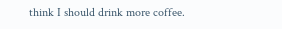think I should drink more coffee.